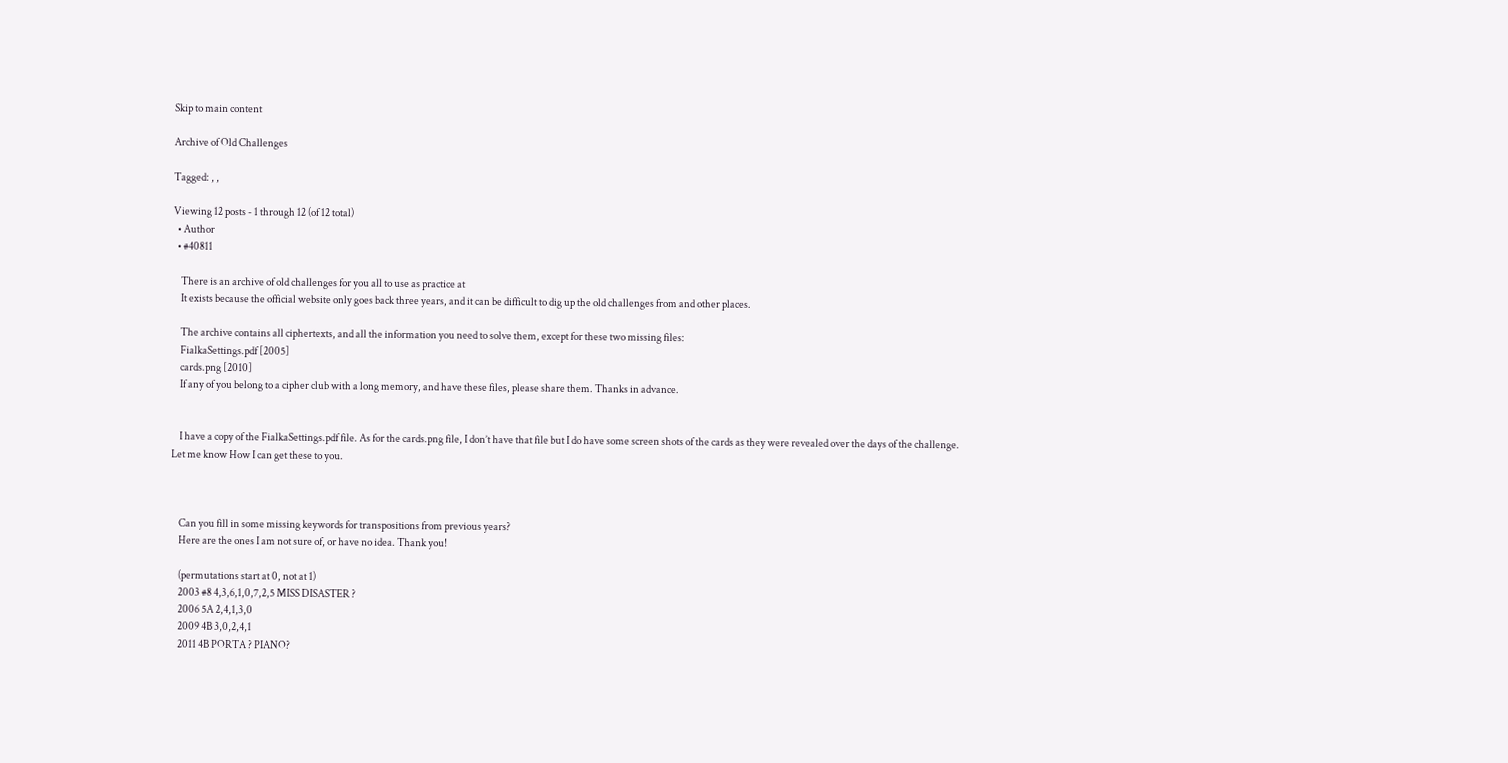Skip to main content

Archive of Old Challenges

Tagged: , ,

Viewing 12 posts - 1 through 12 (of 12 total)
  • Author
  • #40811

    There is an archive of old challenges for you all to use as practice at
    It exists because the official website only goes back three years, and it can be difficult to dig up the old challenges from and other places.

    The archive contains all ciphertexts, and all the information you need to solve them, except for these two missing files:
    FialkaSettings.pdf [2005]
    cards.png [2010]
    If any of you belong to a cipher club with a long memory, and have these files, please share them. Thanks in advance.


    I have a copy of the FialkaSettings.pdf file. As for the cards.png file, I don’t have that file but I do have some screen shots of the cards as they were revealed over the days of the challenge. Let me know How I can get these to you.



    Can you fill in some missing keywords for transpositions from previous years?
    Here are the ones I am not sure of, or have no idea. Thank you!

    (permutations start at 0, not at 1)
    2003 #8 4,3,6,1,0,7,2,5 MISS DISASTER ?
    2006 5A 2,4,1,3,0
    2009 4B 3,0,2,4,1
    2011 4B PORTA ? PIANO?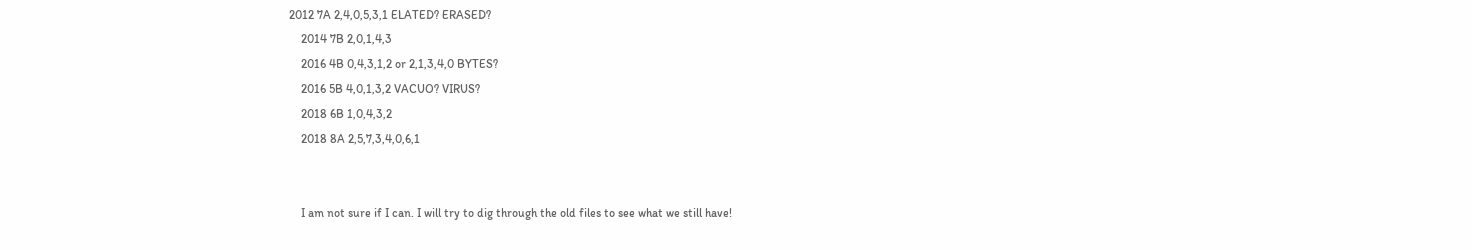2012 7A 2,4,0,5,3,1 ELATED? ERASED?
    2014 7B 2,0,1,4,3
    2016 4B 0,4,3,1,2 or 2,1,3,4,0 BYTES?
    2016 5B 4,0,1,3,2 VACUO? VIRUS?
    2018 6B 1,0,4,3,2
    2018 8A 2,5,7,3,4,0,6,1


    I am not sure if I can. I will try to dig through the old files to see what we still have!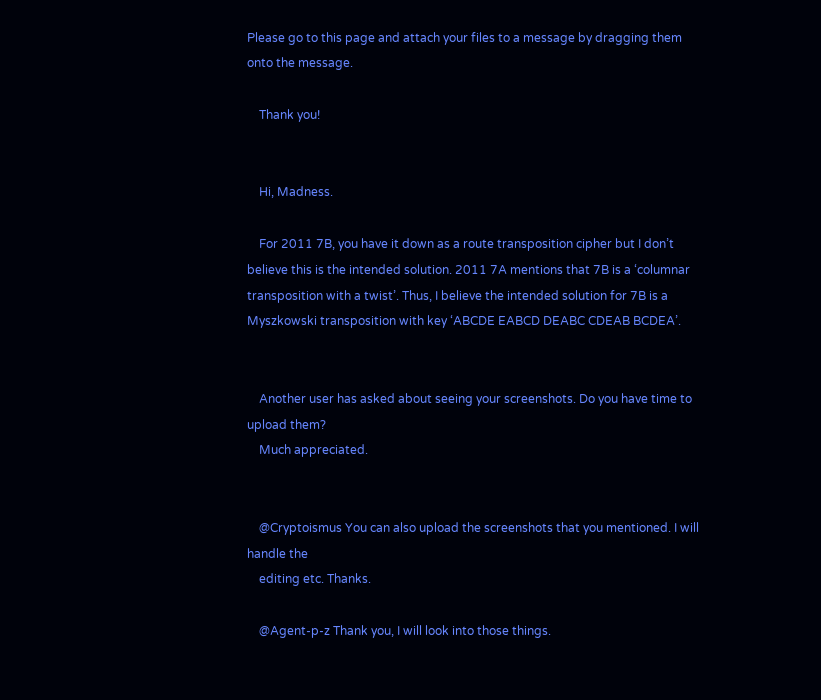Please go to this page and attach your files to a message by dragging them onto the message.

    Thank you!


    Hi, Madness.

    For 2011 7B, you have it down as a route transposition cipher but I don’t believe this is the intended solution. 2011 7A mentions that 7B is a ‘columnar transposition with a twist’. Thus, I believe the intended solution for 7B is a Myszkowski transposition with key ‘ABCDE EABCD DEABC CDEAB BCDEA’.


    Another user has asked about seeing your screenshots. Do you have time to upload them?
    Much appreciated.


    @Cryptoismus You can also upload the screenshots that you mentioned. I will handle the
    editing etc. Thanks.

    @Agent-p-z Thank you, I will look into those things.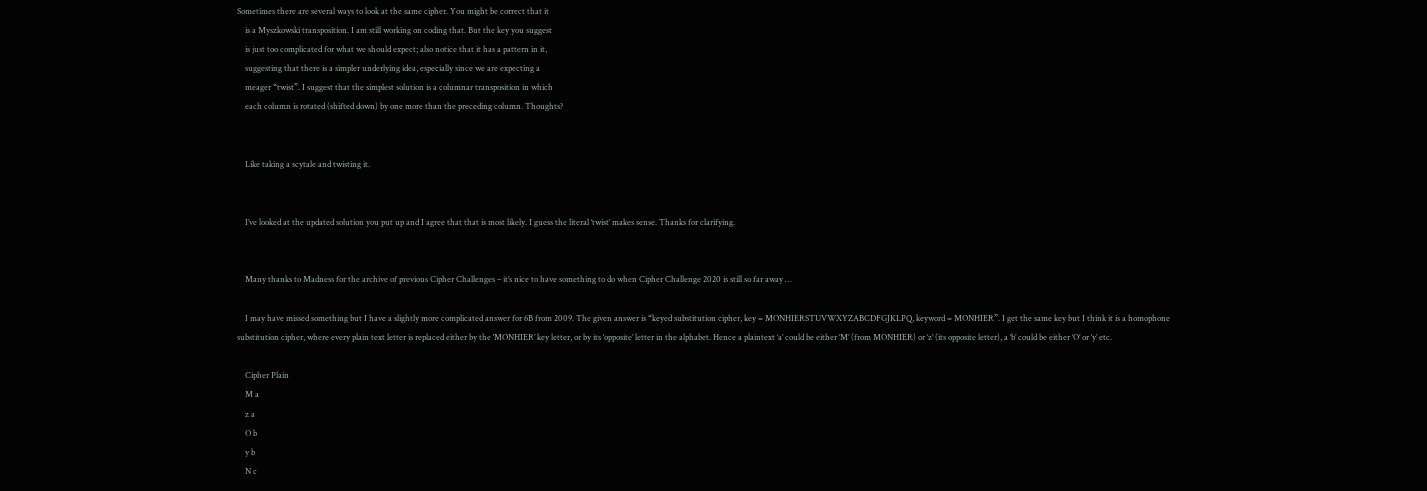Sometimes there are several ways to look at the same cipher. You might be correct that it
    is a Myszkowski transposition. I am still working on coding that. But the key you suggest
    is just too complicated for what we should expect; also notice that it has a pattern in it,
    suggesting that there is a simpler underlying idea, especially since we are expecting a
    meager “twist”. I suggest that the simplest solution is a columnar transposition in which
    each column is rotated (shifted down) by one more than the preceding column. Thoughts?


    Like taking a scytale and twisting it.


    I’ve looked at the updated solution you put up and I agree that that is most likely. I guess the literal ‘twist’ makes sense. Thanks for clarifying.


    Many thanks to Madness for the archive of previous Cipher Challenges – it’s nice to have something to do when Cipher Challenge 2020 is still so far away …

    I may have missed something but I have a slightly more complicated answer for 6B from 2009. The given answer is “keyed substitution cipher, key = MONHIERSTUVWXYZABCDFGJKLPQ, keyword = MONHIER”. I get the same key but I think it is a homophone substitution cipher, where every plain text letter is replaced either by the ‘MONHIER’ key letter, or by its ‘opposite’ letter in the alphabet. Hence a plaintext ‘a’ could be either ‘M’ (from MONHIER) or ‘z’ (its opposite letter), a ‘b’ could be either ‘O’ or ‘y’ etc.

    Cipher Plain
    M a
    z a
    O b
    y b
    N c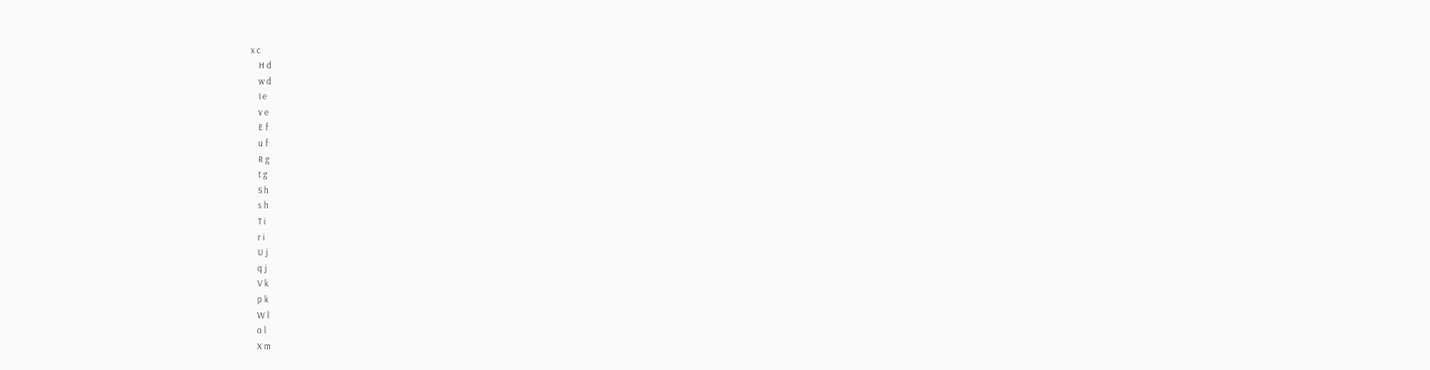x c
    H d
    w d
    I e
    v e
    E f
    u f
    R g
    t g
    S h
    s h
    T i
    r i
    U j
    q j
    V k
    p k
    W l
    o l
    X m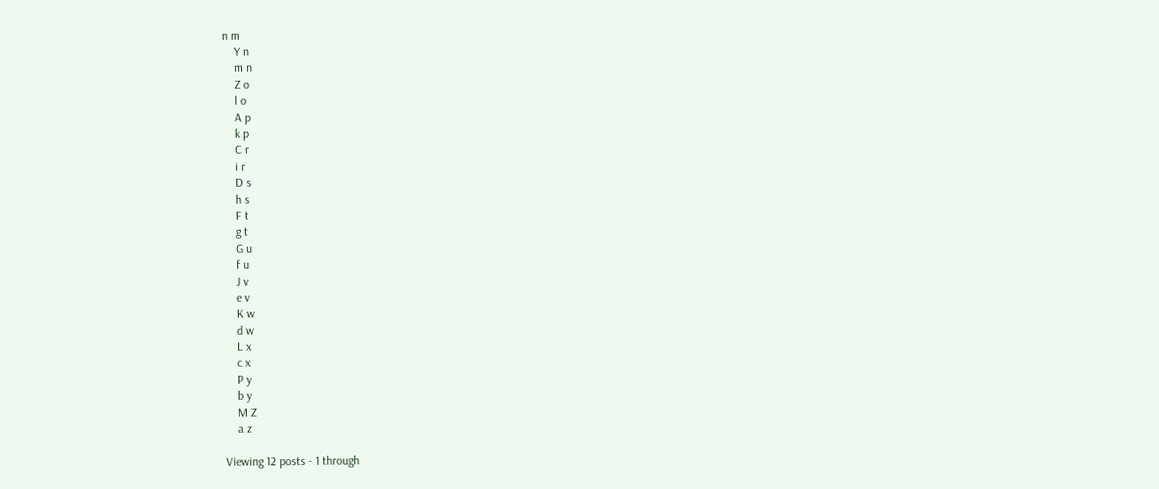n m
    Y n
    m n
    Z o
    l o
    A p
    k p
    C r
    i r
    D s
    h s
    F t
    g t
    G u
    f u
    J v
    e v
    K w
    d w
    L x
    c x
    P y
    b y
    M Z
    a z

Viewing 12 posts - 1 through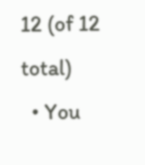12 (of 12 total)
  • You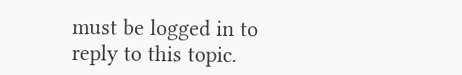must be logged in to reply to this topic.